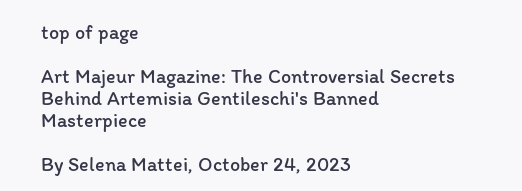top of page

Art Majeur Magazine: The Controversial Secrets Behind Artemisia Gentileschi's Banned Masterpiece

By Selena Mattei, October 24, 2023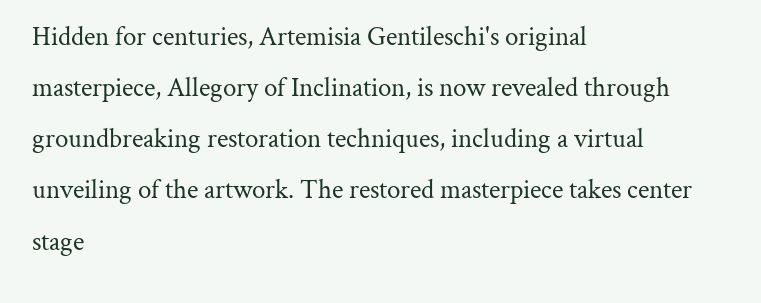Hidden for centuries, Artemisia Gentileschi's original masterpiece, Allegory of Inclination, is now revealed through groundbreaking restoration techniques, including a virtual unveiling of the artwork. The restored masterpiece takes center stage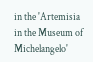in the 'Artemisia in the Museum of Michelangelo'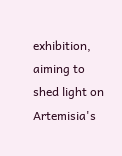exhibition, aiming to shed light on Artemisia's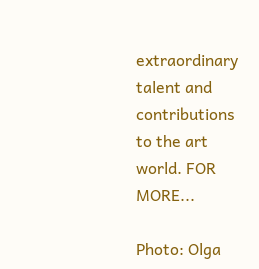extraordinary talent and contributions to the art world. FOR MORE...

Photo: Olga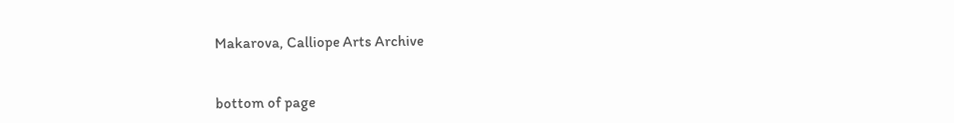Makarova, Calliope Arts Archive


bottom of page